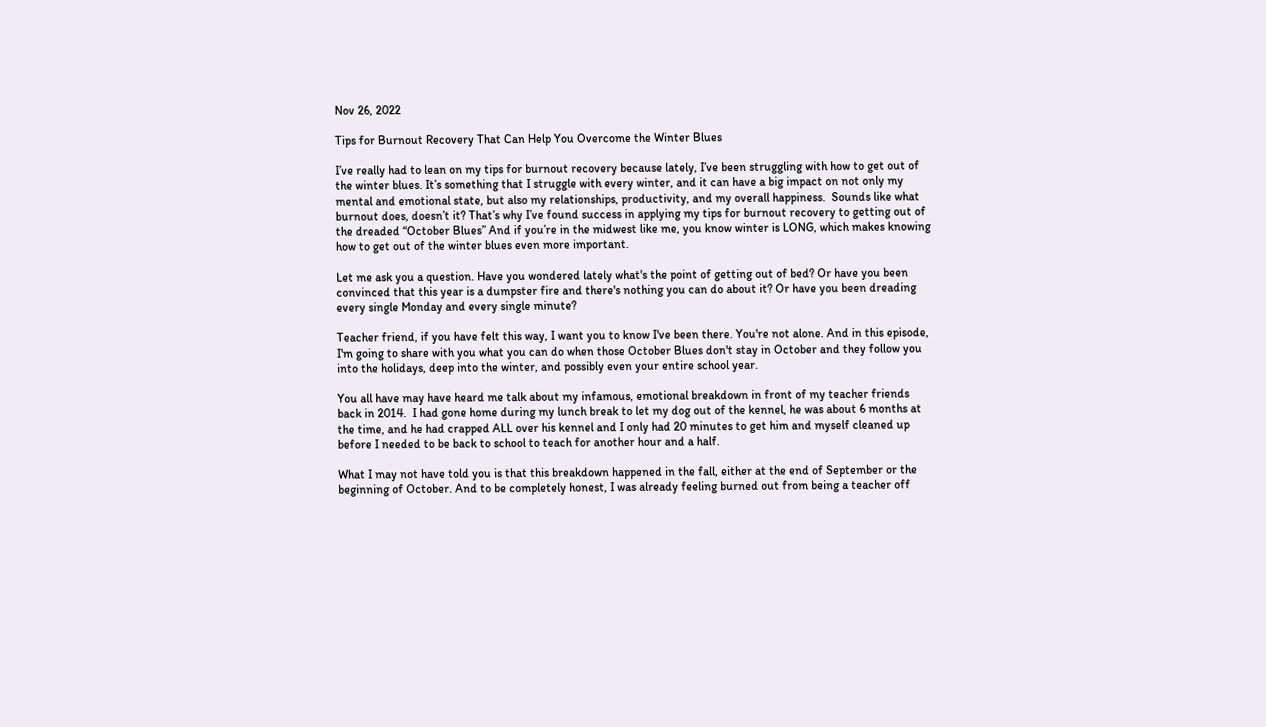Nov 26, 2022

Tips for Burnout Recovery That Can Help You Overcome the Winter Blues

I’ve really had to lean on my tips for burnout recovery because lately, I’ve been struggling with how to get out of the winter blues. It’s something that I struggle with every winter, and it can have a big impact on not only my mental and emotional state, but also my relationships, productivity, and my overall happiness.  Sounds like what burnout does, doesn’t it? That’s why I’ve found success in applying my tips for burnout recovery to getting out of the dreaded “October Blues” And if you’re in the midwest like me, you know winter is LONG, which makes knowing how to get out of the winter blues even more important.

Let me ask you a question. Have you wondered lately what's the point of getting out of bed? Or have you been convinced that this year is a dumpster fire and there's nothing you can do about it? Or have you been dreading every single Monday and every single minute?

Teacher friend, if you have felt this way, I want you to know I've been there. You're not alone. And in this episode, I'm going to share with you what you can do when those October Blues don't stay in October and they follow you into the holidays, deep into the winter, and possibly even your entire school year.

You all have may have heard me talk about my infamous, emotional breakdown in front of my teacher friends back in 2014.  I had gone home during my lunch break to let my dog out of the kennel, he was about 6 months at the time, and he had crapped ALL over his kennel and I only had 20 minutes to get him and myself cleaned up before I needed to be back to school to teach for another hour and a half.

What I may not have told you is that this breakdown happened in the fall, either at the end of September or the beginning of October. And to be completely honest, I was already feeling burned out from being a teacher off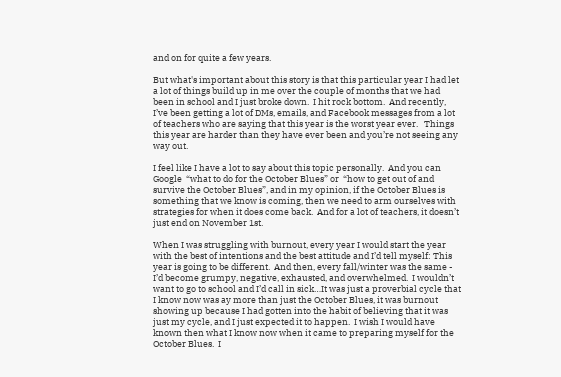and on for quite a few years.

But what's important about this story is that this particular year I had let a lot of things build up in me over the couple of months that we had been in school and I just broke down.  I hit rock bottom.  And recently, I’ve been getting a lot of DMs, emails, and Facebook messages from a lot of teachers who are saying that this year is the worst year ever.   Things this year are harder than they have ever been and you’re not seeing any way out.

I feel like I have a lot to say about this topic personally.  And you can Google  “what to do for the October Blues” or  “how to get out of and survive the October Blues”, and in my opinion, if the October Blues is something that we know is coming, then we need to arm ourselves with strategies for when it does come back.  And for a lot of teachers, it doesn’t just end on November 1st.

When I was struggling with burnout, every year I would start the year with the best of intentions and the best attitude and I’d tell myself: This year is going to be different.  And then, every fall/winter was the same - I’d become grumpy, negative, exhausted, and overwhelmed.  I wouldn’t want to go to school and I’d call in sick…It was just a proverbial cycle that I know now was ay more than just the October Blues, it was burnout showing up because I had gotten into the habit of believing that it was just my cycle, and I just expected it to happen.  I wish I would have known then what I know now when it came to preparing myself for the October Blues.  I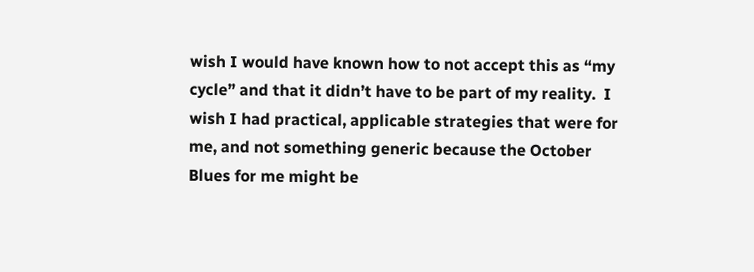wish I would have known how to not accept this as “my cycle” and that it didn’t have to be part of my reality.  I wish I had practical, applicable strategies that were for me, and not something generic because the October Blues for me might be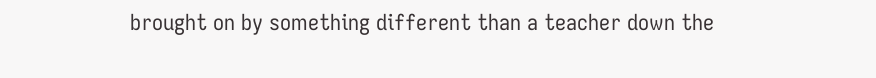brought on by something different than a teacher down the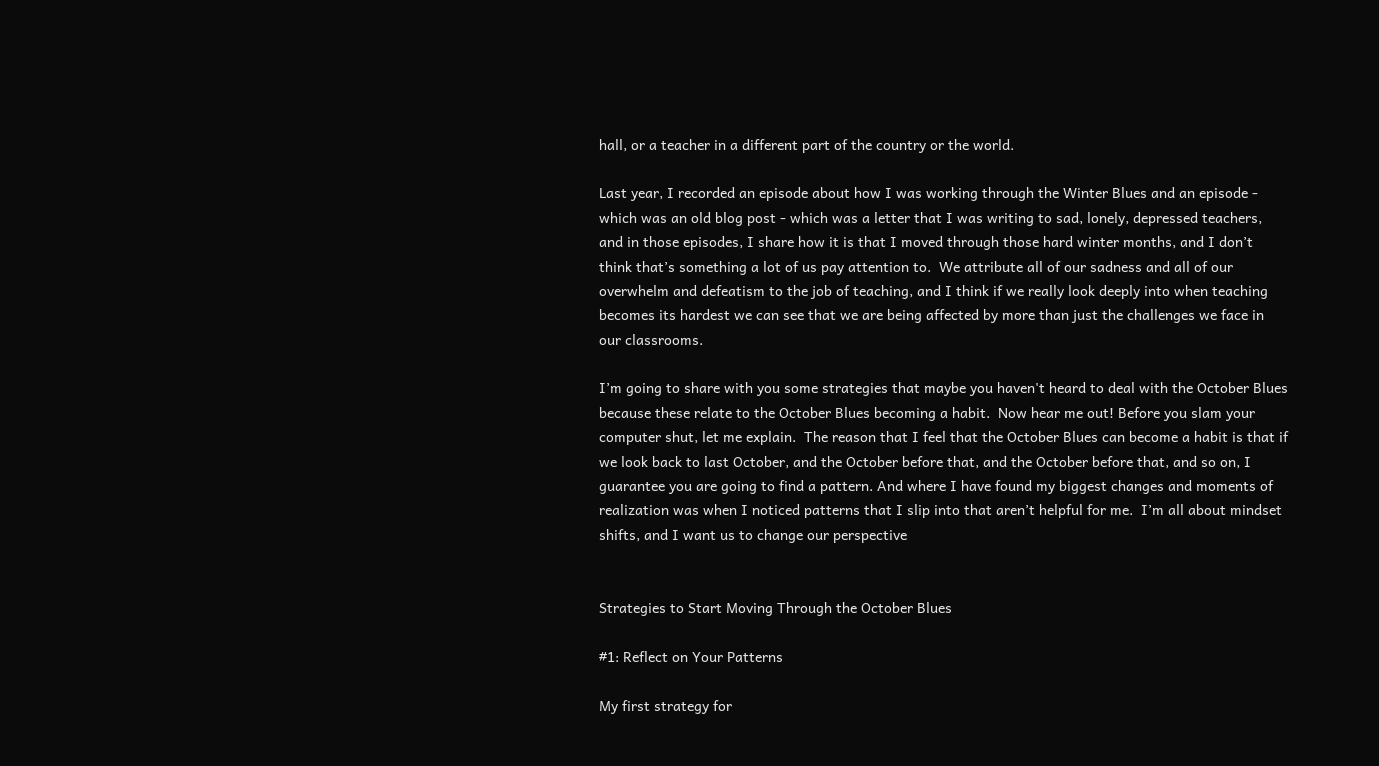hall, or a teacher in a different part of the country or the world.

Last year, I recorded an episode about how I was working through the Winter Blues and an episode - which was an old blog post - which was a letter that I was writing to sad, lonely, depressed teachers, and in those episodes, I share how it is that I moved through those hard winter months, and I don’t think that’s something a lot of us pay attention to.  We attribute all of our sadness and all of our overwhelm and defeatism to the job of teaching, and I think if we really look deeply into when teaching becomes its hardest we can see that we are being affected by more than just the challenges we face in our classrooms.

I’m going to share with you some strategies that maybe you haven't heard to deal with the October Blues because these relate to the October Blues becoming a habit.  Now hear me out! Before you slam your computer shut, let me explain.  The reason that I feel that the October Blues can become a habit is that if we look back to last October, and the October before that, and the October before that, and so on, I guarantee you are going to find a pattern. And where I have found my biggest changes and moments of realization was when I noticed patterns that I slip into that aren’t helpful for me.  I’m all about mindset shifts, and I want us to change our perspective


Strategies to Start Moving Through the October Blues

#1: Reflect on Your Patterns

My first strategy for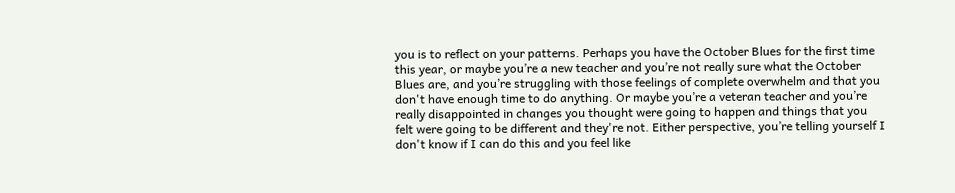you is to reflect on your patterns. Perhaps you have the October Blues for the first time this year, or maybe you’re a new teacher and you’re not really sure what the October Blues are, and you’re struggling with those feelings of complete overwhelm and that you don't have enough time to do anything. Or maybe you’re a veteran teacher and you’re really disappointed in changes you thought were going to happen and things that you felt were going to be different and they're not. Either perspective, you’re telling yourself I don't know if I can do this and you feel like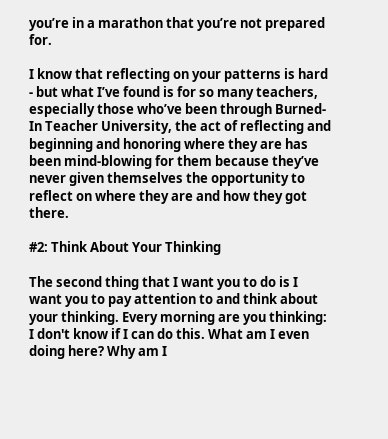you’re in a marathon that you’re not prepared for.

I know that reflecting on your patterns is hard - but what I’ve found is for so many teachers, especially those who’ve been through Burned-In Teacher University, the act of reflecting and beginning and honoring where they are has been mind-blowing for them because they’ve never given themselves the opportunity to reflect on where they are and how they got there.

#2: Think About Your Thinking

The second thing that I want you to do is I want you to pay attention to and think about your thinking. Every morning are you thinking: I don't know if I can do this. What am I even doing here? Why am I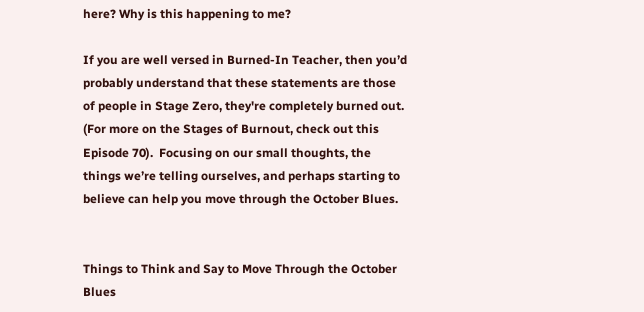here? Why is this happening to me?

If you are well versed in Burned-In Teacher, then you’d probably understand that these statements are those of people in Stage Zero, they're completely burned out. (For more on the Stages of Burnout, check out this Episode 70).  Focusing on our small thoughts, the things we’re telling ourselves, and perhaps starting to believe can help you move through the October Blues.


Things to Think and Say to Move Through the October Blues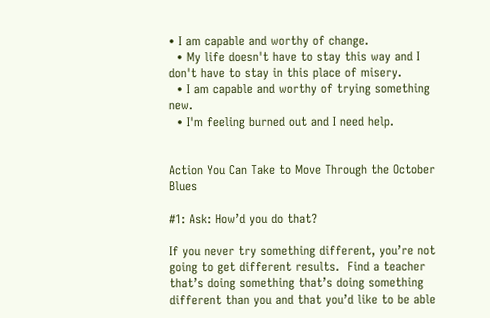• I am capable and worthy of change.
  • My life doesn't have to stay this way and I don't have to stay in this place of misery.
  • I am capable and worthy of trying something new.
  • I'm feeling burned out and I need help.


Action You Can Take to Move Through the October Blues

#1: Ask: How’d you do that?

If you never try something different, you’re not going to get different results.  Find a teacher that’s doing something that’s doing something different than you and that you’d like to be able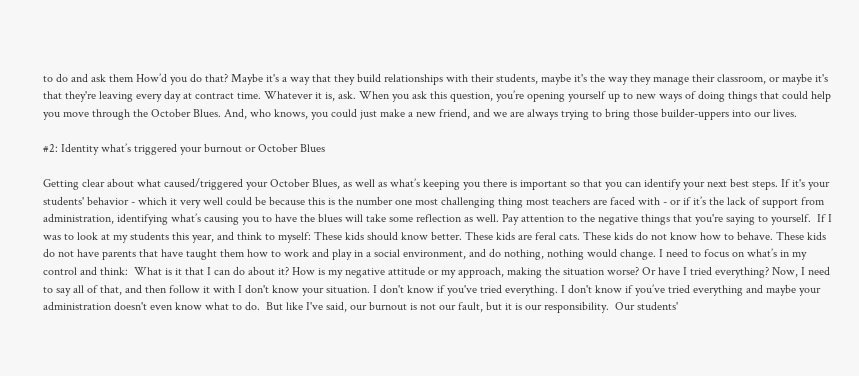to do and ask them How’d you do that? Maybe it's a way that they build relationships with their students, maybe it's the way they manage their classroom, or maybe it's that they're leaving every day at contract time. Whatever it is, ask. When you ask this question, you’re opening yourself up to new ways of doing things that could help you move through the October Blues. And, who knows, you could just make a new friend, and we are always trying to bring those builder-uppers into our lives.

#2: Identity what’s triggered your burnout or October Blues

Getting clear about what caused/triggered your October Blues, as well as what’s keeping you there is important so that you can identify your next best steps. If it's your students' behavior - which it very well could be because this is the number one most challenging thing most teachers are faced with - or if it’s the lack of support from administration, identifying what’s causing you to have the blues will take some reflection as well. Pay attention to the negative things that you're saying to yourself.  If I was to look at my students this year, and think to myself: These kids should know better. These kids are feral cats. These kids do not know how to behave. These kids do not have parents that have taught them how to work and play in a social environment, and do nothing, nothing would change. I need to focus on what’s in my control and think:  What is it that I can do about it? How is my negative attitude or my approach, making the situation worse? Or have I tried everything? Now, I need to say all of that, and then follow it with I don't know your situation. I don't know if you've tried everything. I don't know if you’ve tried everything and maybe your administration doesn't even know what to do.  But like I've said, our burnout is not our fault, but it is our responsibility.  Our students'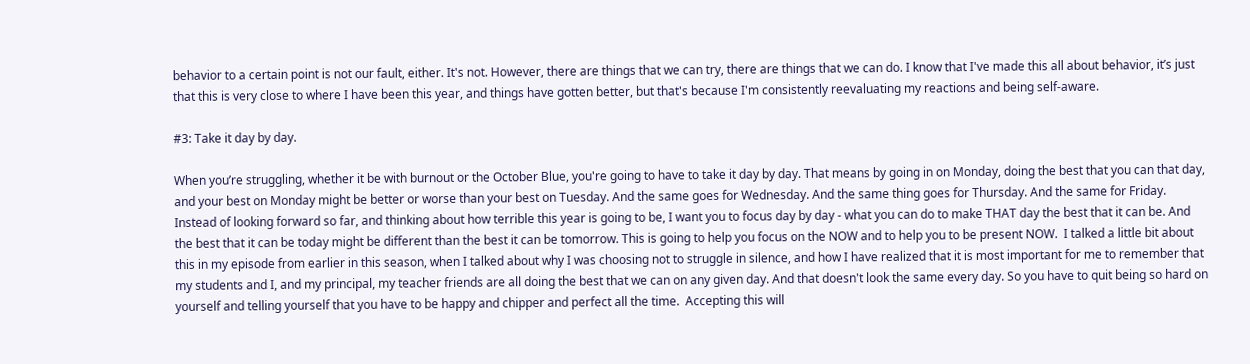behavior to a certain point is not our fault, either. It's not. However, there are things that we can try, there are things that we can do. I know that I've made this all about behavior, it’s just that this is very close to where I have been this year, and things have gotten better, but that's because I'm consistently reevaluating my reactions and being self-aware.

#3: Take it day by day.

When you’re struggling, whether it be with burnout or the October Blue, you're going to have to take it day by day. That means by going in on Monday, doing the best that you can that day, and your best on Monday might be better or worse than your best on Tuesday. And the same goes for Wednesday. And the same thing goes for Thursday. And the same for Friday. Instead of looking forward so far, and thinking about how terrible this year is going to be, I want you to focus day by day - what you can do to make THAT day the best that it can be. And the best that it can be today might be different than the best it can be tomorrow. This is going to help you focus on the NOW and to help you to be present NOW.  I talked a little bit about this in my episode from earlier in this season, when I talked about why I was choosing not to struggle in silence, and how I have realized that it is most important for me to remember that my students and I, and my principal, my teacher friends are all doing the best that we can on any given day. And that doesn't look the same every day. So you have to quit being so hard on yourself and telling yourself that you have to be happy and chipper and perfect all the time.  Accepting this will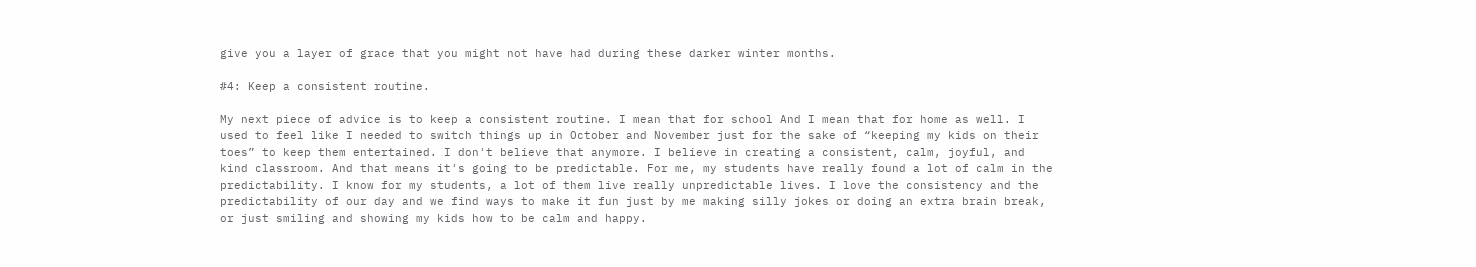give you a layer of grace that you might not have had during these darker winter months.

#4: Keep a consistent routine.

My next piece of advice is to keep a consistent routine. I mean that for school And I mean that for home as well. I used to feel like I needed to switch things up in October and November just for the sake of “keeping my kids on their toes” to keep them entertained. I don't believe that anymore. I believe in creating a consistent, calm, joyful, and kind classroom. And that means it's going to be predictable. For me, my students have really found a lot of calm in the predictability. I know for my students, a lot of them live really unpredictable lives. I love the consistency and the predictability of our day and we find ways to make it fun just by me making silly jokes or doing an extra brain break, or just smiling and showing my kids how to be calm and happy.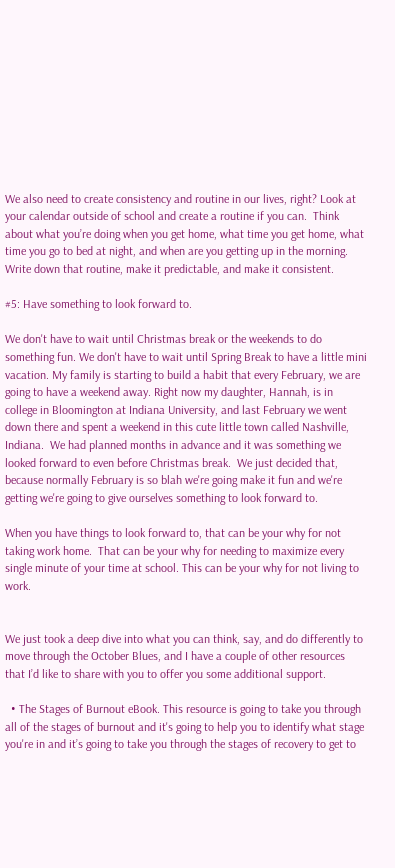We also need to create consistency and routine in our lives, right? Look at your calendar outside of school and create a routine if you can.  Think about what you’re doing when you get home, what time you get home, what time you go to bed at night, and when are you getting up in the morning.   Write down that routine, make it predictable, and make it consistent.

#5: Have something to look forward to.

We don't have to wait until Christmas break or the weekends to do something fun. We don't have to wait until Spring Break to have a little mini vacation. My family is starting to build a habit that every February, we are going to have a weekend away. Right now my daughter, Hannah, is in college in Bloomington at Indiana University, and last February we went down there and spent a weekend in this cute little town called Nashville, Indiana.  We had planned months in advance and it was something we looked forward to even before Christmas break.  We just decided that, because normally February is so blah we're going make it fun and we're getting we're going to give ourselves something to look forward to.

When you have things to look forward to, that can be your why for not taking work home.  That can be your why for needing to maximize every single minute of your time at school. This can be your why for not living to work.


We just took a deep dive into what you can think, say, and do differently to move through the October Blues, and I have a couple of other resources that I’d like to share with you to offer you some additional support.

  • The Stages of Burnout eBook. This resource is going to take you through all of the stages of burnout and it's going to help you to identify what stage you're in and it’s going to take you through the stages of recovery to get to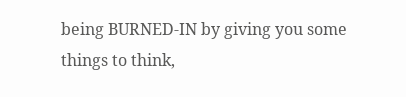being BURNED-IN by giving you some things to think,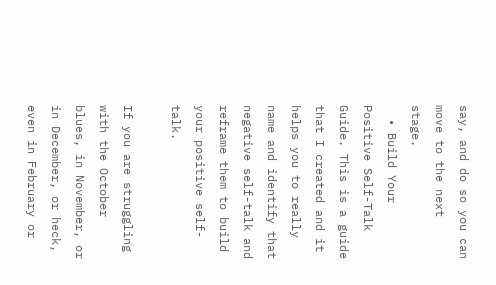say, and do so you can move to the next stage.
  • Build Your Positive Self-Talk Guide. This is a guide that I created and it helps you to really name and identify that negative self-talk and reframe them to build your positive self-talk.

If you are struggling with the October blues, in November, or in December, or heck, even in February or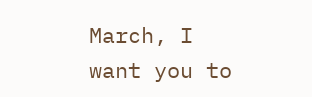March, I want you to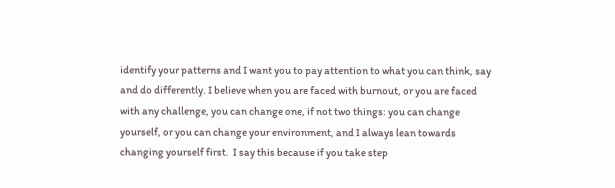identify your patterns and I want you to pay attention to what you can think, say and do differently. I believe when you are faced with burnout, or you are faced with any challenge, you can change one, if not two things: you can change yourself, or you can change your environment, and I always lean towards changing yourself first.  I say this because if you take step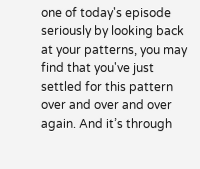one of today's episode seriously by looking back at your patterns, you may find that you've just settled for this pattern over and over and over again. And it’s through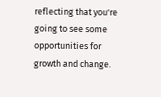reflecting that you're going to see some opportunities for growth and change.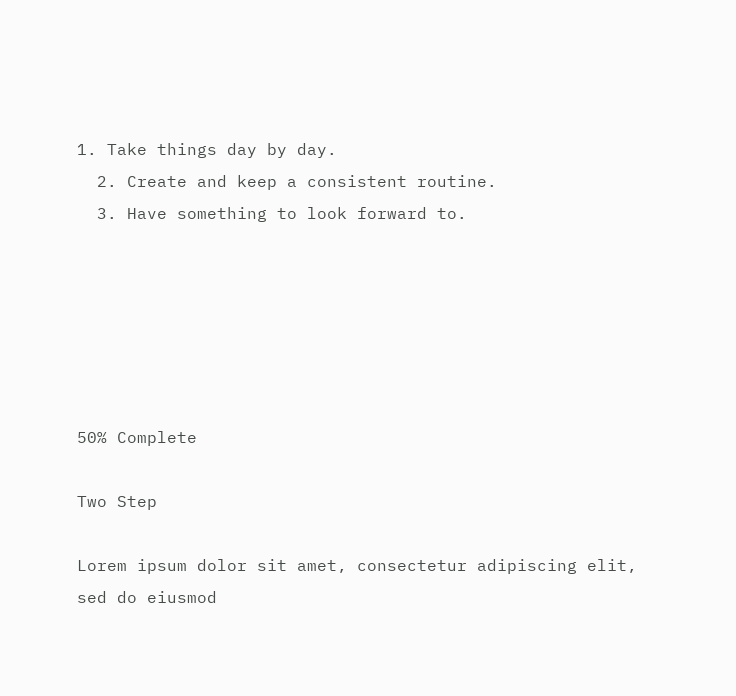1. Take things day by day.
  2. Create and keep a consistent routine.
  3. Have something to look forward to.






50% Complete

Two Step

Lorem ipsum dolor sit amet, consectetur adipiscing elit, sed do eiusmod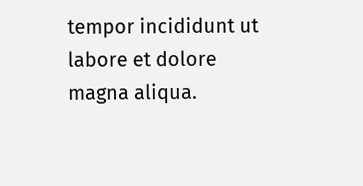tempor incididunt ut labore et dolore magna aliqua.